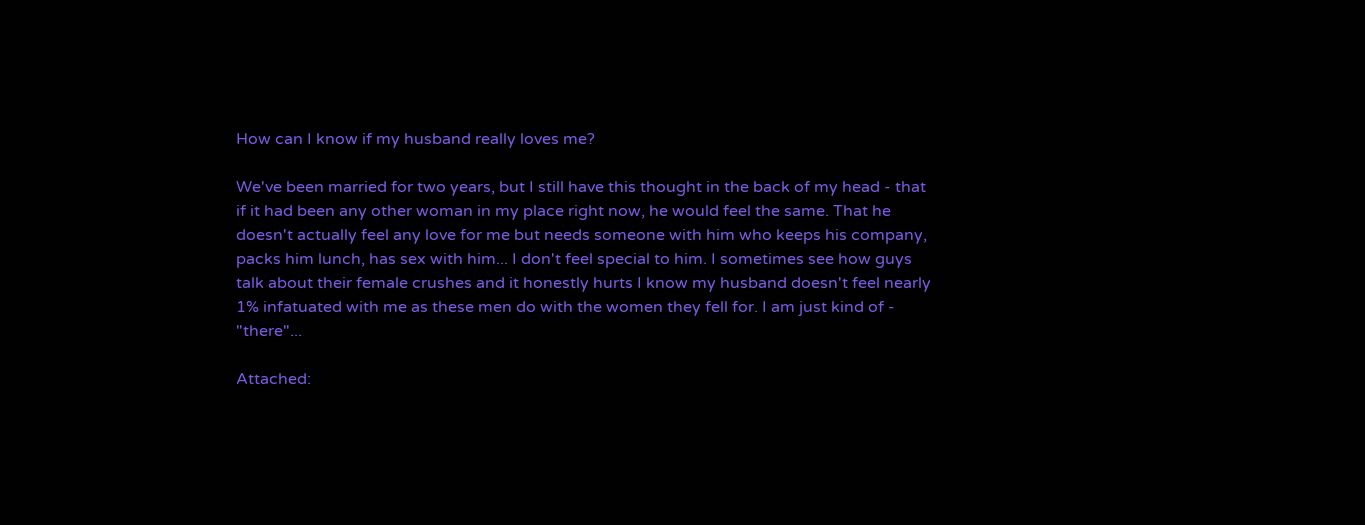How can I know if my husband really loves me?

We've been married for two years, but I still have this thought in the back of my head - that if it had been any other woman in my place right now, he would feel the same. That he doesn't actually feel any love for me but needs someone with him who keeps his company, packs him lunch, has sex with him... I don't feel special to him. I sometimes see how guys talk about their female crushes and it honestly hurts I know my husband doesn't feel nearly 1% infatuated with me as these men do with the women they fell for. I am just kind of - "there"...

Attached: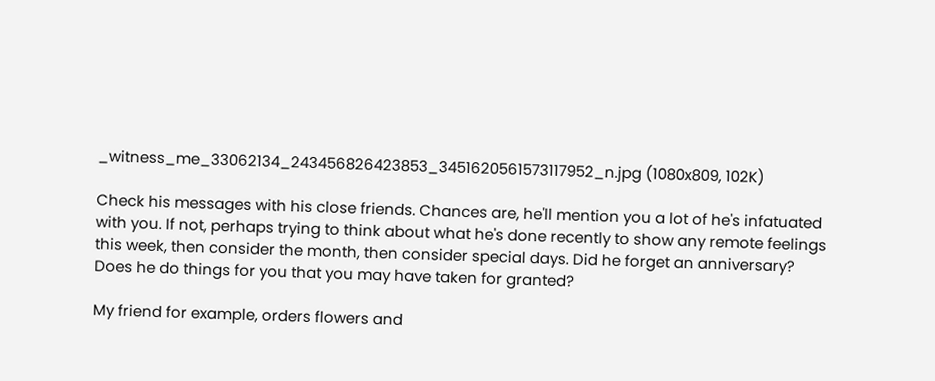_witness_me_33062134_243456826423853_3451620561573117952_n.jpg (1080x809, 102K)

Check his messages with his close friends. Chances are, he'll mention you a lot of he's infatuated with you. If not, perhaps trying to think about what he's done recently to show any remote feelings this week, then consider the month, then consider special days. Did he forget an anniversary? Does he do things for you that you may have taken for granted?

My friend for example, orders flowers and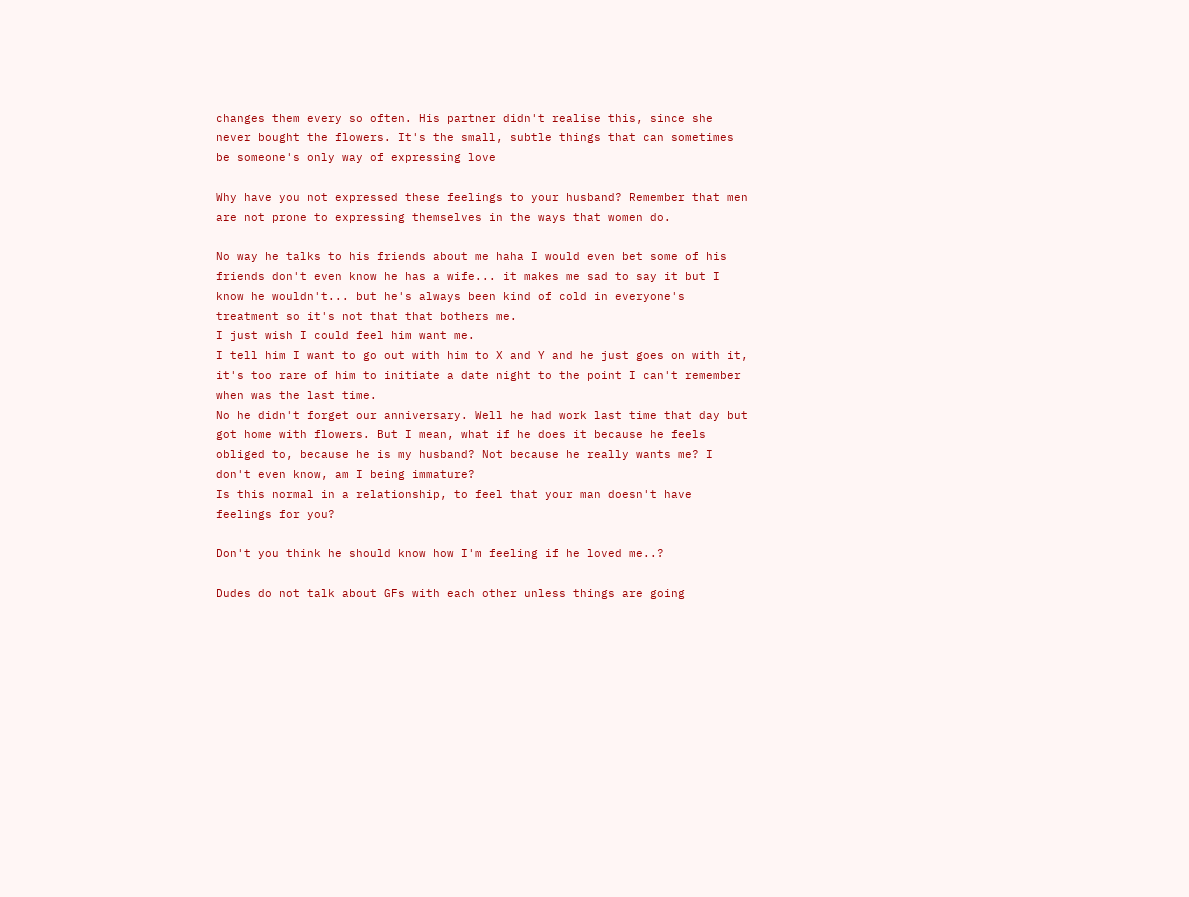changes them every so often. His partner didn't realise this, since she never bought the flowers. It's the small, subtle things that can sometimes be someone's only way of expressing love

Why have you not expressed these feelings to your husband? Remember that men are not prone to expressing themselves in the ways that women do.

No way he talks to his friends about me haha I would even bet some of his friends don't even know he has a wife... it makes me sad to say it but I know he wouldn't... but he's always been kind of cold in everyone's treatment so it's not that that bothers me.
I just wish I could feel him want me.
I tell him I want to go out with him to X and Y and he just goes on with it, it's too rare of him to initiate a date night to the point I can't remember when was the last time.
No he didn't forget our anniversary. Well he had work last time that day but got home with flowers. But I mean, what if he does it because he feels obliged to, because he is my husband? Not because he really wants me? I don't even know, am I being immature?
Is this normal in a relationship, to feel that your man doesn't have feelings for you?

Don't you think he should know how I'm feeling if he loved me..?

Dudes do not talk about GFs with each other unless things are going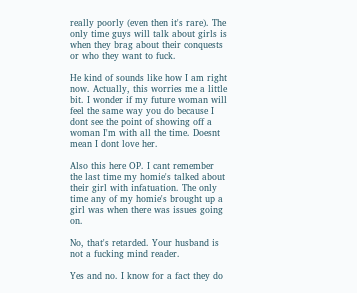really poorly (even then it's rare). The only time guys will talk about girls is when they brag about their conquests or who they want to fuck.

He kind of sounds like how I am right now. Actually, this worries me a little bit. I wonder if my future woman will feel the same way you do because I dont see the point of showing off a woman I'm with all the time. Doesnt mean I dont love her.

Also this here OP. I cant remember the last time my homie's talked about their girl with infatuation. The only time any of my homie's brought up a girl was when there was issues going on.

No, that's retarded. Your husband is not a fucking mind reader.

Yes and no. I know for a fact they do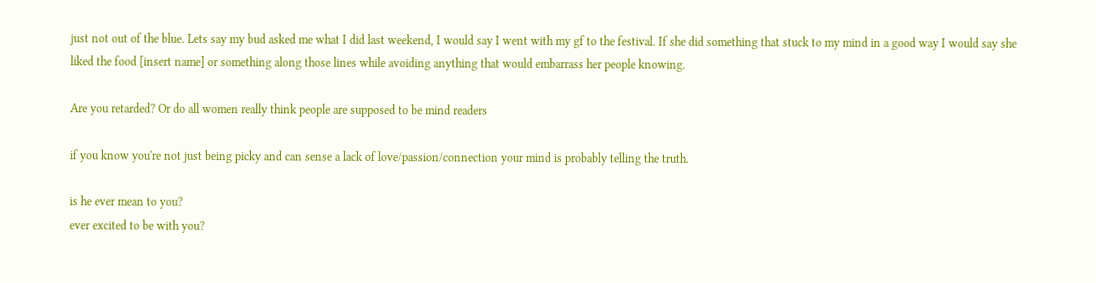just not out of the blue. Lets say my bud asked me what I did last weekend, I would say I went with my gf to the festival. If she did something that stuck to my mind in a good way I would say she liked the food [insert name] or something along those lines while avoiding anything that would embarrass her people knowing.

Are you retarded? Or do all women really think people are supposed to be mind readers

if you know you're not just being picky and can sense a lack of love/passion/connection your mind is probably telling the truth.

is he ever mean to you?
ever excited to be with you?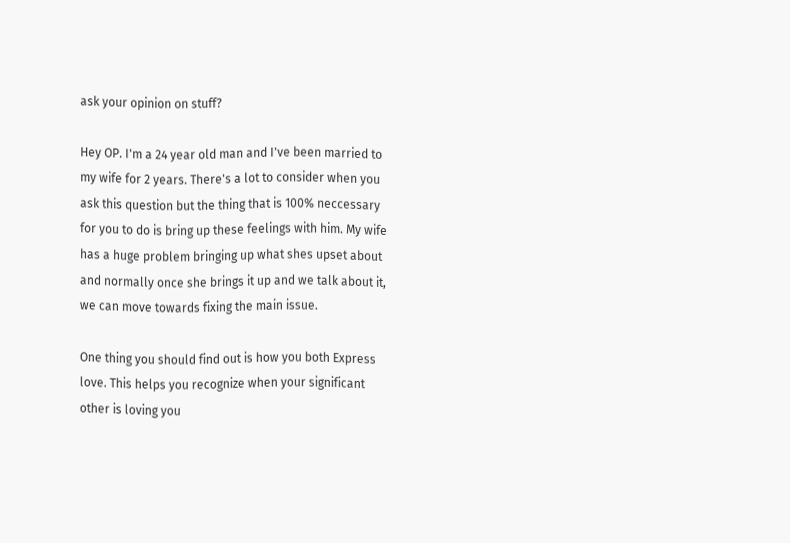ask your opinion on stuff?

Hey OP. I'm a 24 year old man and I've been married to my wife for 2 years. There's a lot to consider when you ask this question but the thing that is 100% neccessary for you to do is bring up these feelings with him. My wife has a huge problem bringing up what shes upset about and normally once she brings it up and we talk about it, we can move towards fixing the main issue.

One thing you should find out is how you both Express love. This helps you recognize when your significant other is loving you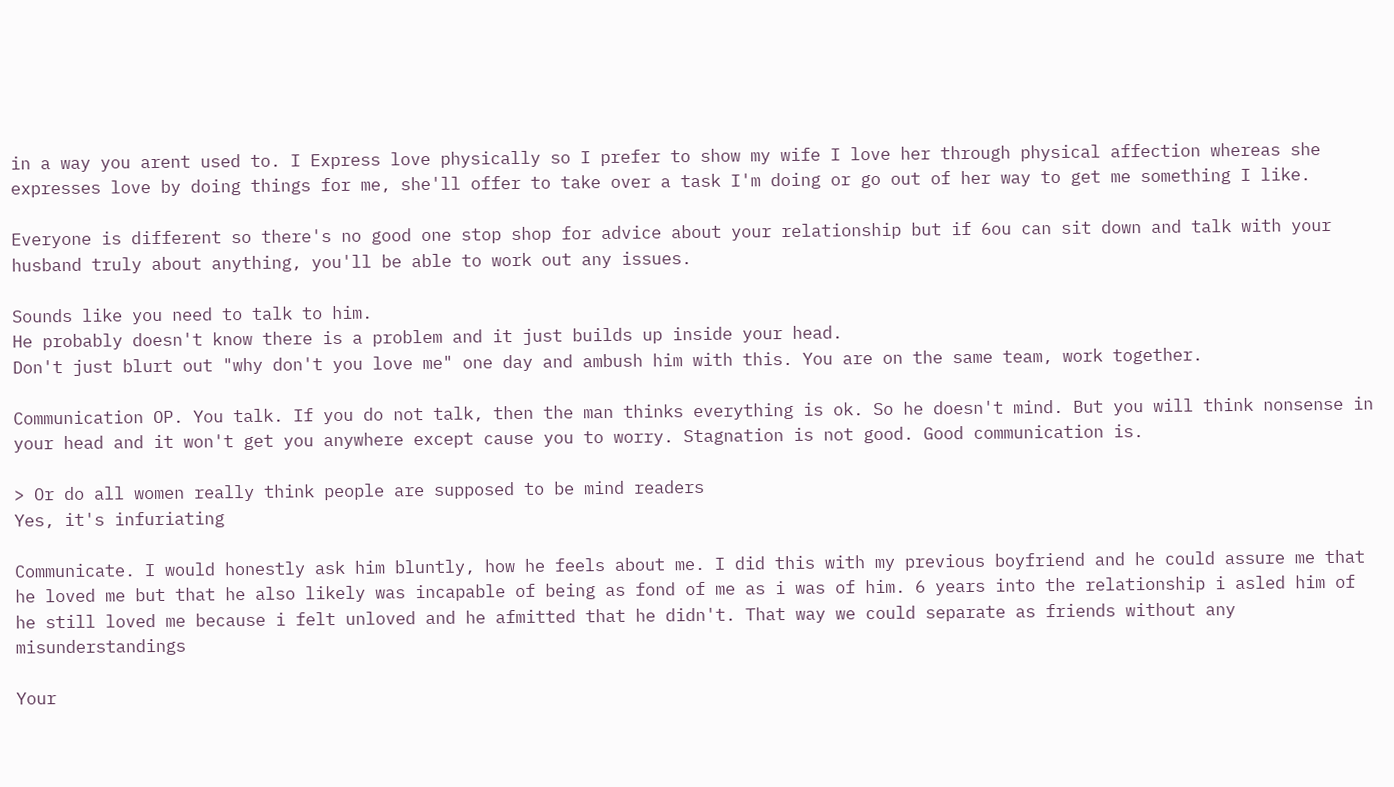in a way you arent used to. I Express love physically so I prefer to show my wife I love her through physical affection whereas she expresses love by doing things for me, she'll offer to take over a task I'm doing or go out of her way to get me something I like.

Everyone is different so there's no good one stop shop for advice about your relationship but if 6ou can sit down and talk with your husband truly about anything, you'll be able to work out any issues.

Sounds like you need to talk to him.
He probably doesn't know there is a problem and it just builds up inside your head.
Don't just blurt out "why don't you love me" one day and ambush him with this. You are on the same team, work together.

Communication OP. You talk. If you do not talk, then the man thinks everything is ok. So he doesn't mind. But you will think nonsense in your head and it won't get you anywhere except cause you to worry. Stagnation is not good. Good communication is.

> Or do all women really think people are supposed to be mind readers
Yes, it's infuriating

Communicate. I would honestly ask him bluntly, how he feels about me. I did this with my previous boyfriend and he could assure me that he loved me but that he also likely was incapable of being as fond of me as i was of him. 6 years into the relationship i asled him of he still loved me because i felt unloved and he afmitted that he didn't. That way we could separate as friends without any misunderstandings

Your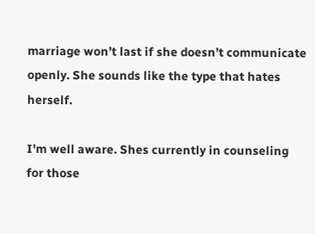marriage won’t last if she doesn’t communicate openly. She sounds like the type that hates herself.

I'm well aware. Shes currently in counseling for those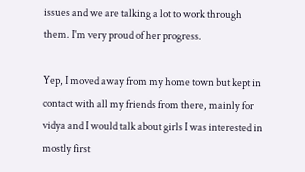issues and we are talking a lot to work through them. I'm very proud of her progress.

Yep, I moved away from my home town but kept in contact with all my friends from there, mainly for vidya and I would talk about girls I was interested in mostly first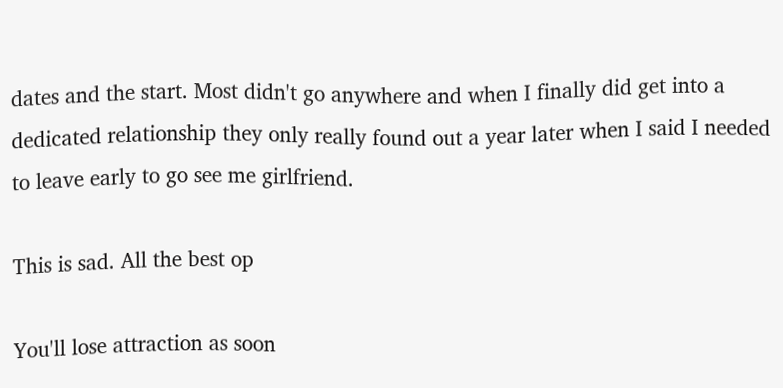dates and the start. Most didn't go anywhere and when I finally did get into a dedicated relationship they only really found out a year later when I said I needed to leave early to go see me girlfriend.

This is sad. All the best op

You'll lose attraction as soon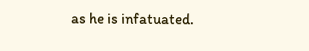as he is infatuated.